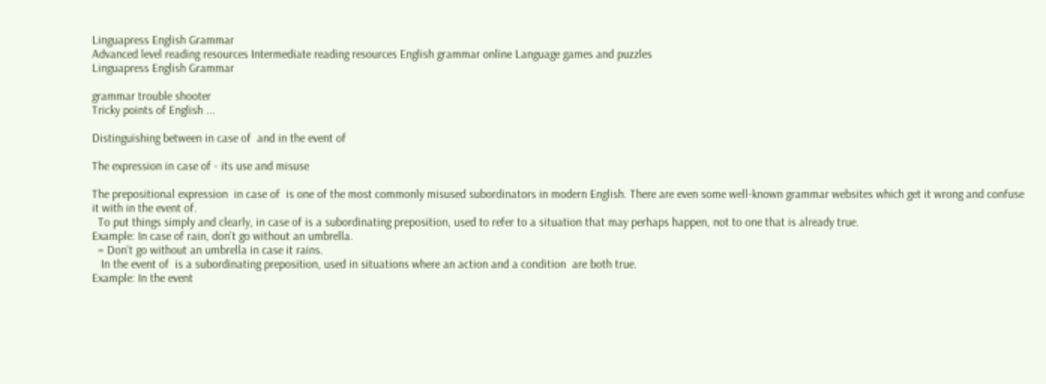Linguapress English Grammar
Advanced level reading resources Intermediate reading resources English grammar online Language games and puzzles
Linguapress English Grammar

grammar trouble shooter
Tricky points of English ...

Distinguishing between in case of  and in the event of

The expression in case of - its use and misuse

The prepositional expression  in case of  is one of the most commonly misused subordinators in modern English. There are even some well-known grammar websites which get it wrong and confuse it with in the event of.
  To put things simply and clearly, in case of is a subordinating preposition, used to refer to a situation that may perhaps happen, not to one that is already true.
Example: In case of rain, don't go without an umbrella.
  = Don't go without an umbrella in case it rains.
   In the event of  is a subordinating preposition, used in situations where an action and a condition  are both true.
Example: In the event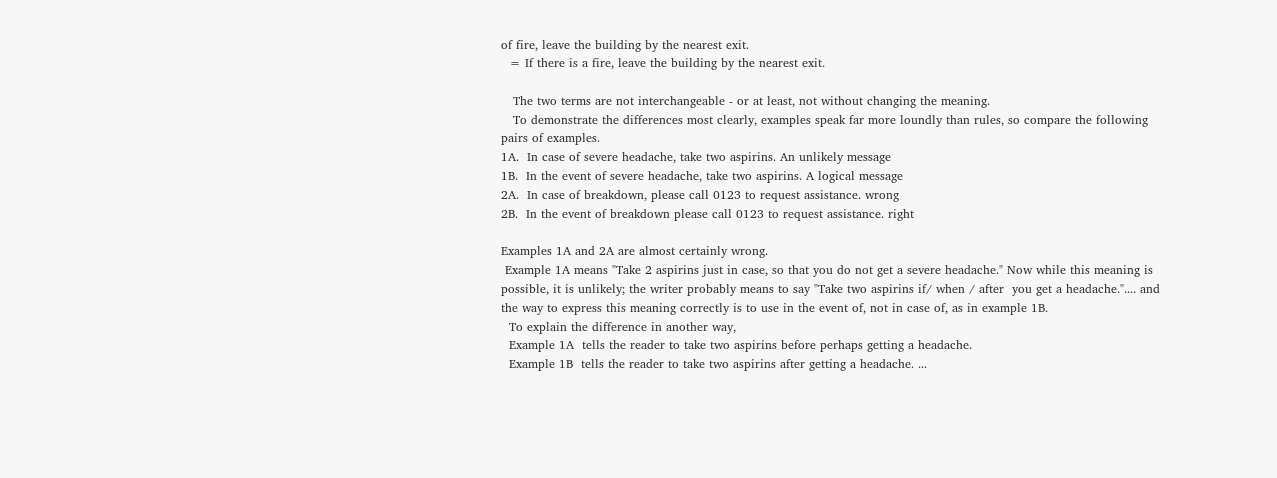of fire, leave the building by the nearest exit.
  = If there is a fire, leave the building by the nearest exit.

   The two terms are not interchangeable - or at least, not without changing the meaning.
   To demonstrate the differences most clearly, examples speak far more loundly than rules, so compare the following pairs of examples.
1A.  In case of severe headache, take two aspirins. An unlikely message
1B.  In the event of severe headache, take two aspirins. A logical message
2A.  In case of breakdown, please call 0123 to request assistance. wrong
2B.  In the event of breakdown please call 0123 to request assistance. right

Examples 1A and 2A are almost certainly wrong.
 Example 1A means "Take 2 aspirins just in case, so that you do not get a severe headache." Now while this meaning is possible, it is unlikely; the writer probably means to say "Take two aspirins if/ when / after  you get a headache.".... and the way to express this meaning correctly is to use in the event of, not in case of, as in example 1B.
  To explain the difference in another way,
  Example 1A  tells the reader to take two aspirins before perhaps getting a headache.
  Example 1B  tells the reader to take two aspirins after getting a headache. ...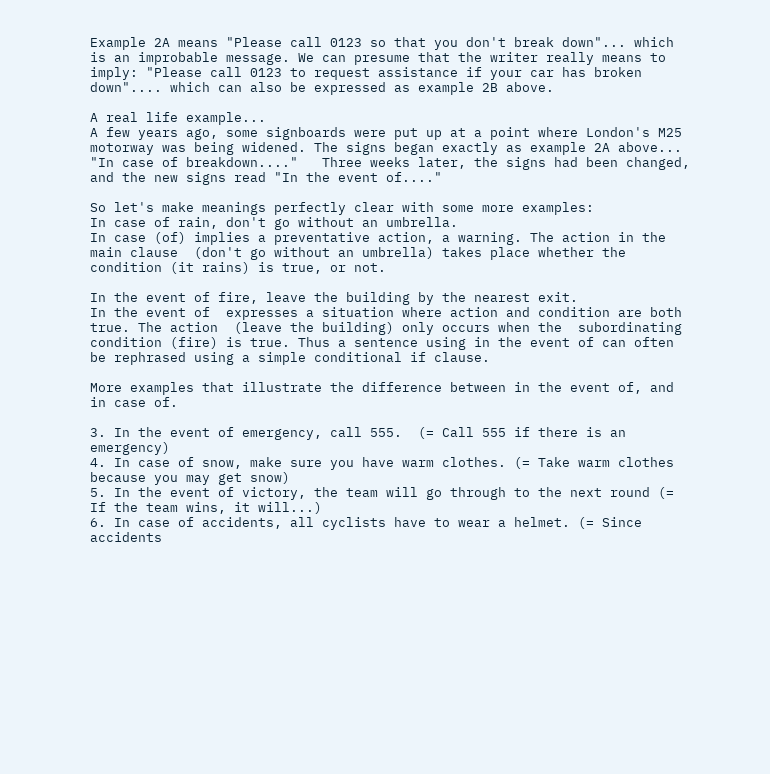Example 2A means "Please call 0123 so that you don't break down"... which is an improbable message. We can presume that the writer really means to imply: "Please call 0123 to request assistance if your car has broken down".... which can also be expressed as example 2B above.

A real life example...
A few years ago, some signboards were put up at a point where London's M25 motorway was being widened. The signs began exactly as example 2A above... "In case of breakdown...."   Three weeks later, the signs had been changed, and the new signs read "In the event of...."

So let's make meanings perfectly clear with some more examples:
In case of rain, don't go without an umbrella.
In case (of) implies a preventative action, a warning. The action in the main clause  (don't go without an umbrella) takes place whether the  condition (it rains) is true, or not.

In the event of fire, leave the building by the nearest exit.
In the event of  expresses a situation where action and condition are both true. The action  (leave the building) only occurs when the  subordinating condition (fire) is true. Thus a sentence using in the event of can often be rephrased using a simple conditional if clause.

More examples that illustrate the difference between in the event of, and in case of.

3. In the event of emergency, call 555.  (= Call 555 if there is an emergency)
4. In case of snow, make sure you have warm clothes. (= Take warm clothes because you may get snow)
5. In the event of victory, the team will go through to the next round (= If the team wins, it will...)
6. In case of accidents, all cyclists have to wear a helmet. (= Since accidents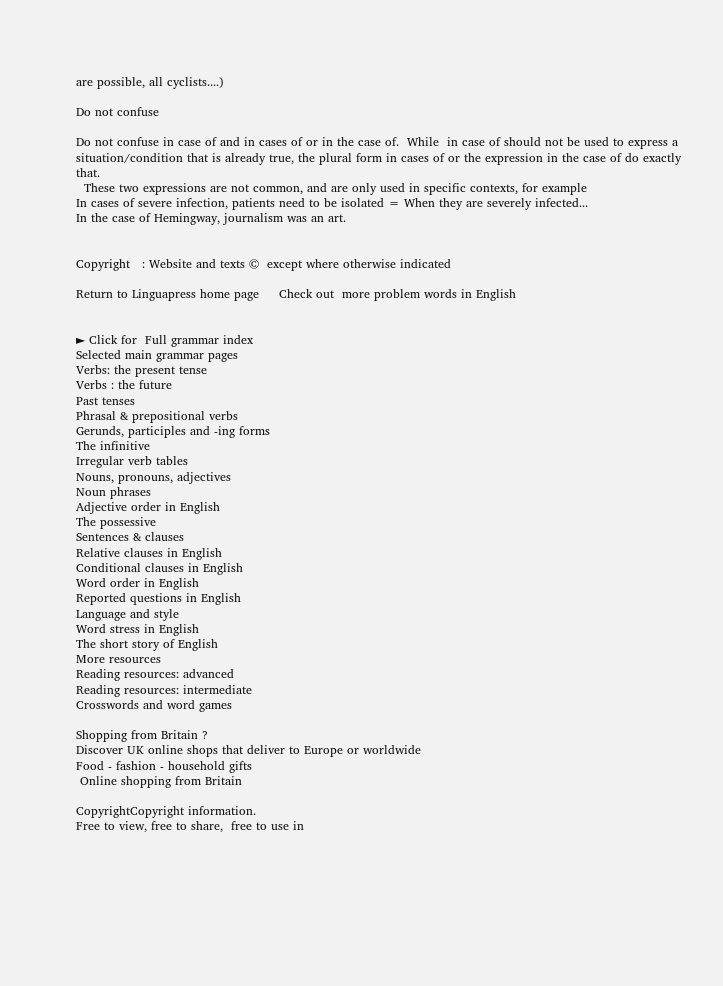are possible, all cyclists....)

Do not confuse

Do not confuse in case of and in cases of or in the case of.  While  in case of should not be used to express a situation/condition that is already true, the plural form in cases of or the expression in the case of do exactly that.
  These two expressions are not common, and are only used in specific contexts, for example
In cases of severe infection, patients need to be isolated = When they are severely infected...
In the case of Hemingway, journalism was an art.


Copyright   : Website and texts ©  except where otherwise indicated

Return to Linguapress home page     Check out  more problem words in English


► Click for  Full grammar index
Selected main grammar pages
Verbs: the present tense
Verbs : the future
Past tenses
Phrasal & prepositional verbs
Gerunds, participles and -ing forms
The infinitive
Irregular verb tables
Nouns, pronouns, adjectives
Noun phrases
Adjective order in English
The possessive
Sentences & clauses
Relative clauses in English
Conditional clauses in English
Word order in English
Reported questions in English
Language and style
Word stress in English
The short story of English
More resources
Reading resources: advanced
Reading resources: intermediate
Crosswords and word games

Shopping from Britain ?
Discover UK online shops that deliver to Europe or worldwide
Food - fashion - household gifts
 Online shopping from Britain

CopyrightCopyright information.
Free to view, free to share,  free to use in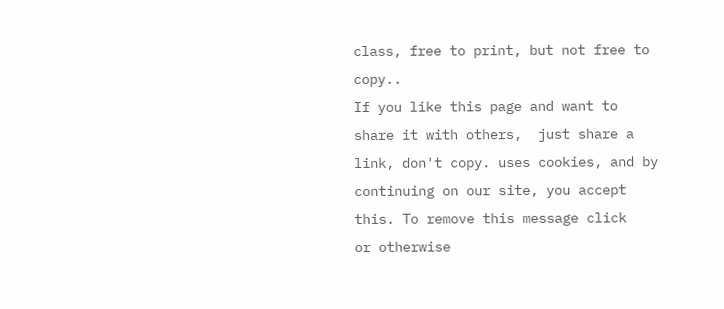class, free to print, but not free to copy..
If you like this page and want to share it with others,  just share a link, don't copy. uses cookies, and by continuing on our site, you accept this. To remove this message click   or otherwise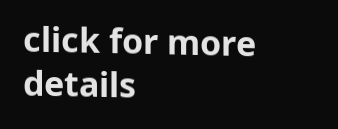click for more details